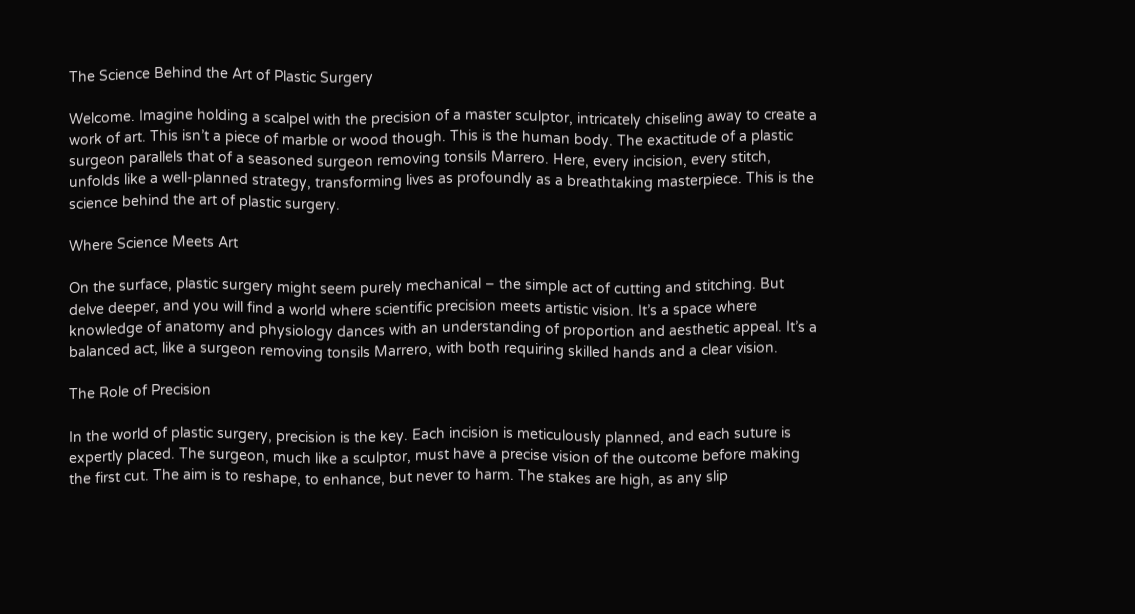The Science Behind the Art of Plastic Surgery

Welcome. Imagine holding a scalpel with the precision of a master sculptor, intricately chiseling away to create a work of art. This isn’t a piece of marble or wood though. This is the human body. The exactitude of a plastic surgeon parallels that of a seasoned surgeon removing tonsils Marrero. Here, every incision, every stitch, unfolds like a well-planned strategy, transforming lives as profoundly as a breathtaking masterpiece. This is the science behind the art of plastic surgery.

Where Science Meets Art

On the surface, plastic surgery might seem purely mechanical – the simple act of cutting and stitching. But delve deeper, and you will find a world where scientific precision meets artistic vision. It’s a space where knowledge of anatomy and physiology dances with an understanding of proportion and aesthetic appeal. It’s a balanced act, like a surgeon removing tonsils Marrero, with both requiring skilled hands and a clear vision.

The Role of Precision

In the world of plastic surgery, precision is the key. Each incision is meticulously planned, and each suture is expertly placed. The surgeon, much like a sculptor, must have a precise vision of the outcome before making the first cut. The aim is to reshape, to enhance, but never to harm. The stakes are high, as any slip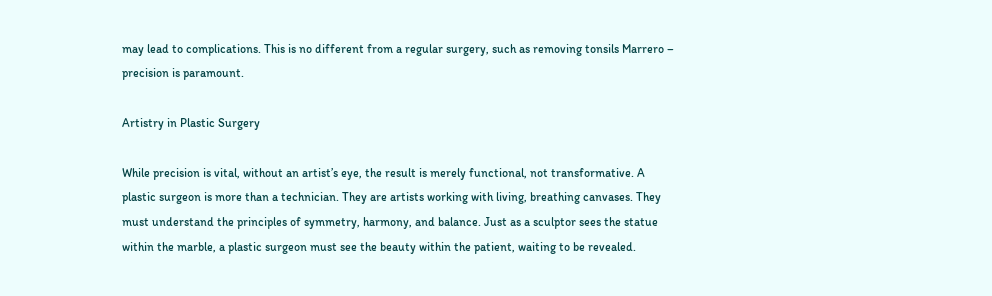may lead to complications. This is no different from a regular surgery, such as removing tonsils Marrero – precision is paramount.

Artistry in Plastic Surgery

While precision is vital, without an artist’s eye, the result is merely functional, not transformative. A plastic surgeon is more than a technician. They are artists working with living, breathing canvases. They must understand the principles of symmetry, harmony, and balance. Just as a sculptor sees the statue within the marble, a plastic surgeon must see the beauty within the patient, waiting to be revealed.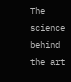The science behind the art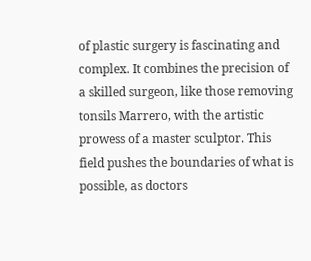of plastic surgery is fascinating and complex. It combines the precision of a skilled surgeon, like those removing tonsils Marrero, with the artistic prowess of a master sculptor. This field pushes the boundaries of what is possible, as doctors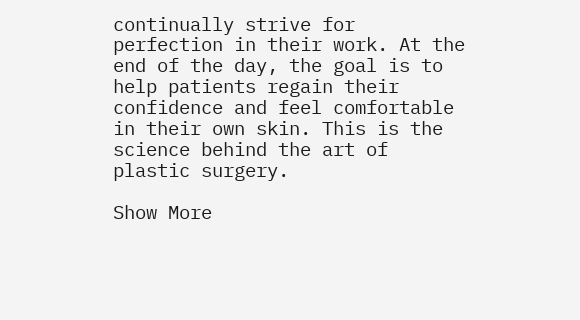continually strive for perfection in their work. At the end of the day, the goal is to help patients regain their confidence and feel comfortable in their own skin. This is the science behind the art of plastic surgery.

Show More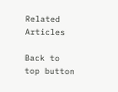Related Articles

Back to top button